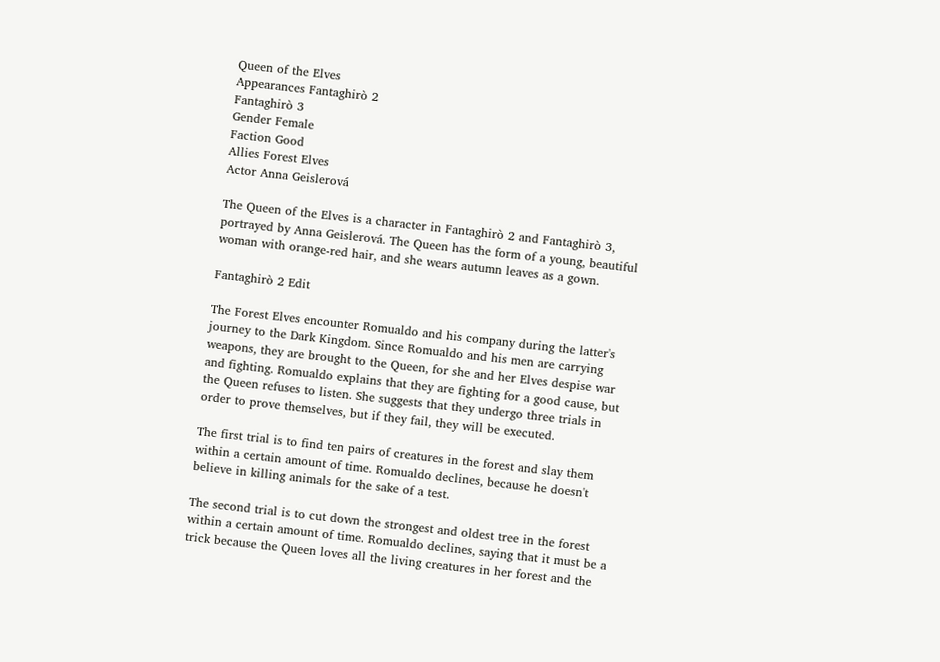Queen of the Elves
Appearances Fantaghirò 2
Fantaghirò 3
Gender Female
Faction Good
Allies Forest Elves
Actor Anna Geislerová

The Queen of the Elves is a character in Fantaghirò 2 and Fantaghirò 3, portrayed by Anna Geislerová. The Queen has the form of a young, beautiful woman with orange-red hair, and she wears autumn leaves as a gown.

Fantaghirò 2 Edit

The Forest Elves encounter Romualdo and his company during the latter's journey to the Dark Kingdom. Since Romualdo and his men are carrying weapons, they are brought to the Queen, for she and her Elves despise war and fighting. Romualdo explains that they are fighting for a good cause, but the Queen refuses to listen. She suggests that they undergo three trials in order to prove themselves, but if they fail, they will be executed.

The first trial is to find ten pairs of creatures in the forest and slay them within a certain amount of time. Romualdo declines, because he doesn't believe in killing animals for the sake of a test.

The second trial is to cut down the strongest and oldest tree in the forest within a certain amount of time. Romualdo declines, saying that it must be a trick because the Queen loves all the living creatures in her forest and the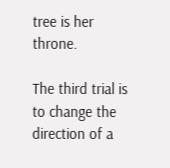tree is her throne.

The third trial is to change the direction of a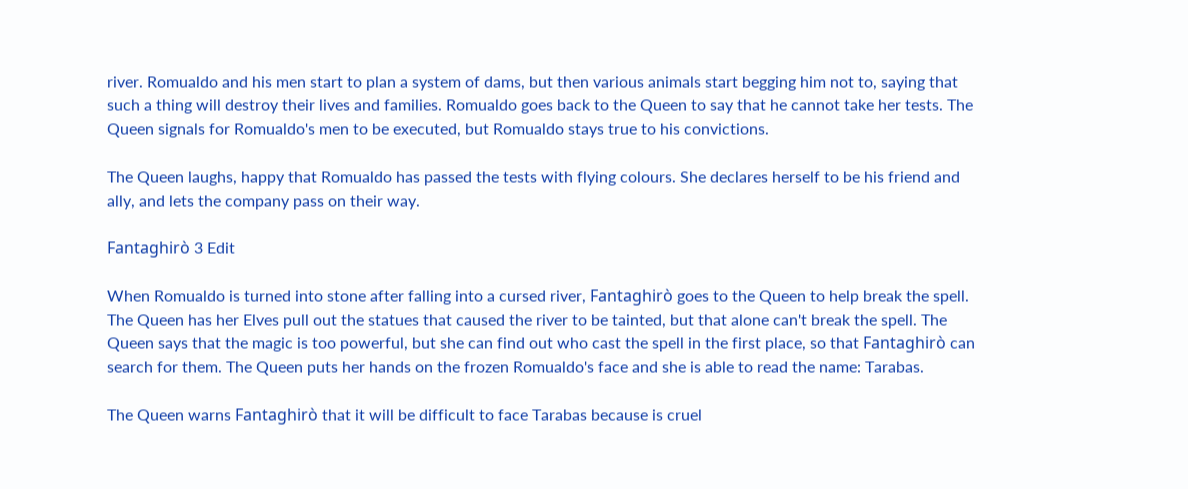river. Romualdo and his men start to plan a system of dams, but then various animals start begging him not to, saying that such a thing will destroy their lives and families. Romualdo goes back to the Queen to say that he cannot take her tests. The Queen signals for Romualdo's men to be executed, but Romualdo stays true to his convictions.

The Queen laughs, happy that Romualdo has passed the tests with flying colours. She declares herself to be his friend and ally, and lets the company pass on their way.

Fantaghirò 3 Edit

When Romualdo is turned into stone after falling into a cursed river, Fantaghirò goes to the Queen to help break the spell. The Queen has her Elves pull out the statues that caused the river to be tainted, but that alone can't break the spell. The Queen says that the magic is too powerful, but she can find out who cast the spell in the first place, so that Fantaghirò can search for them. The Queen puts her hands on the frozen Romualdo's face and she is able to read the name: Tarabas.

The Queen warns Fantaghirò that it will be difficult to face Tarabas because is cruel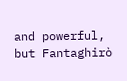and powerful, but Fantaghirò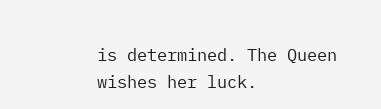is determined. The Queen wishes her luck.